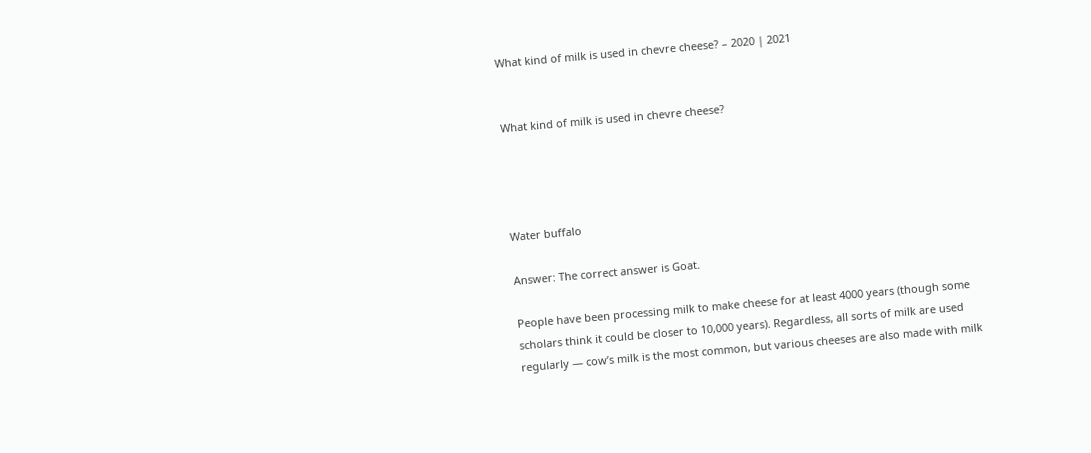What kind of milk is used in chevre cheese? – 2020 | 2021


What kind of milk is used in chevre cheese?




Water buffalo

Answer: The correct answer is Goat.

People have been processing milk to make cheese for at least 4000 years (though some scholars think it could be closer to 10,000 years). Regardless, all sorts of milk are used regularly — cow’s milk is the most common, but various cheeses are also made with milk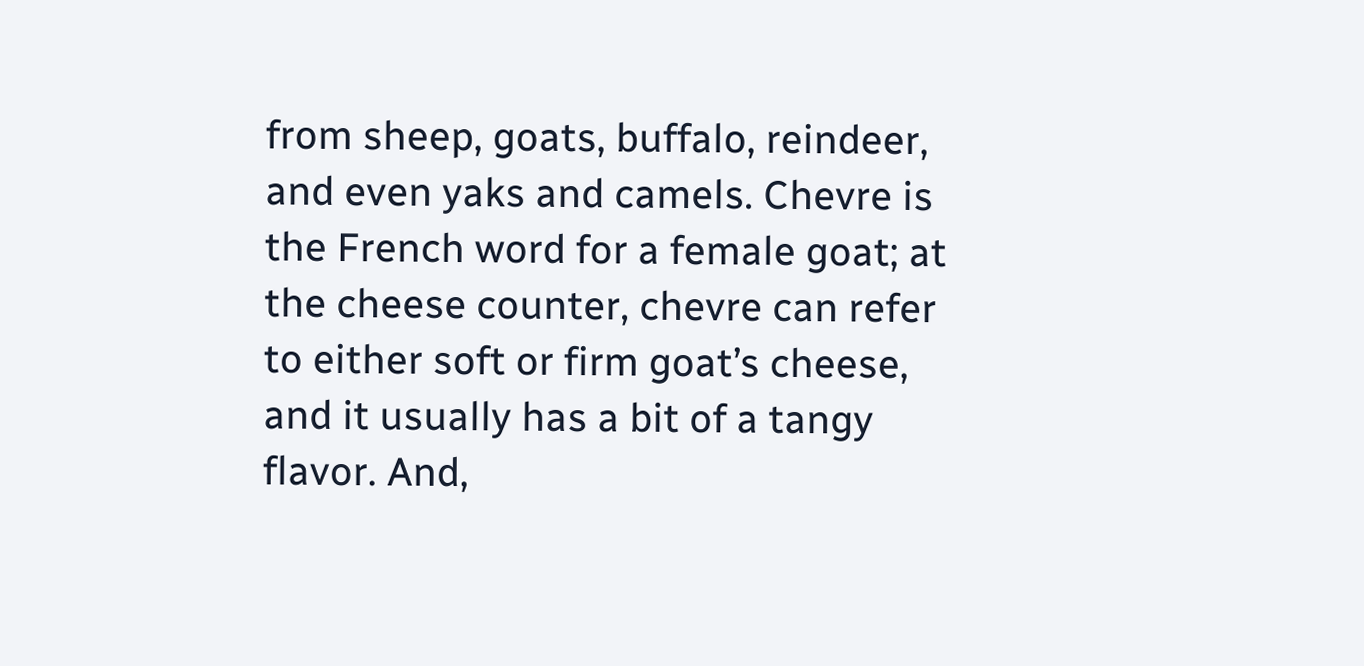from sheep, goats, buffalo, reindeer, and even yaks and camels. Chevre is the French word for a female goat; at the cheese counter, chevre can refer to either soft or firm goat’s cheese, and it usually has a bit of a tangy flavor. And,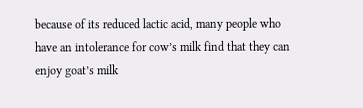because of its reduced lactic acid, many people who have an intolerance for cow’s milk find that they can enjoy goat’s milk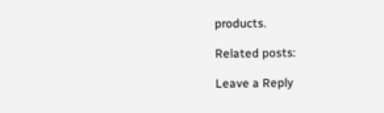products.

Related posts:

Leave a Reply